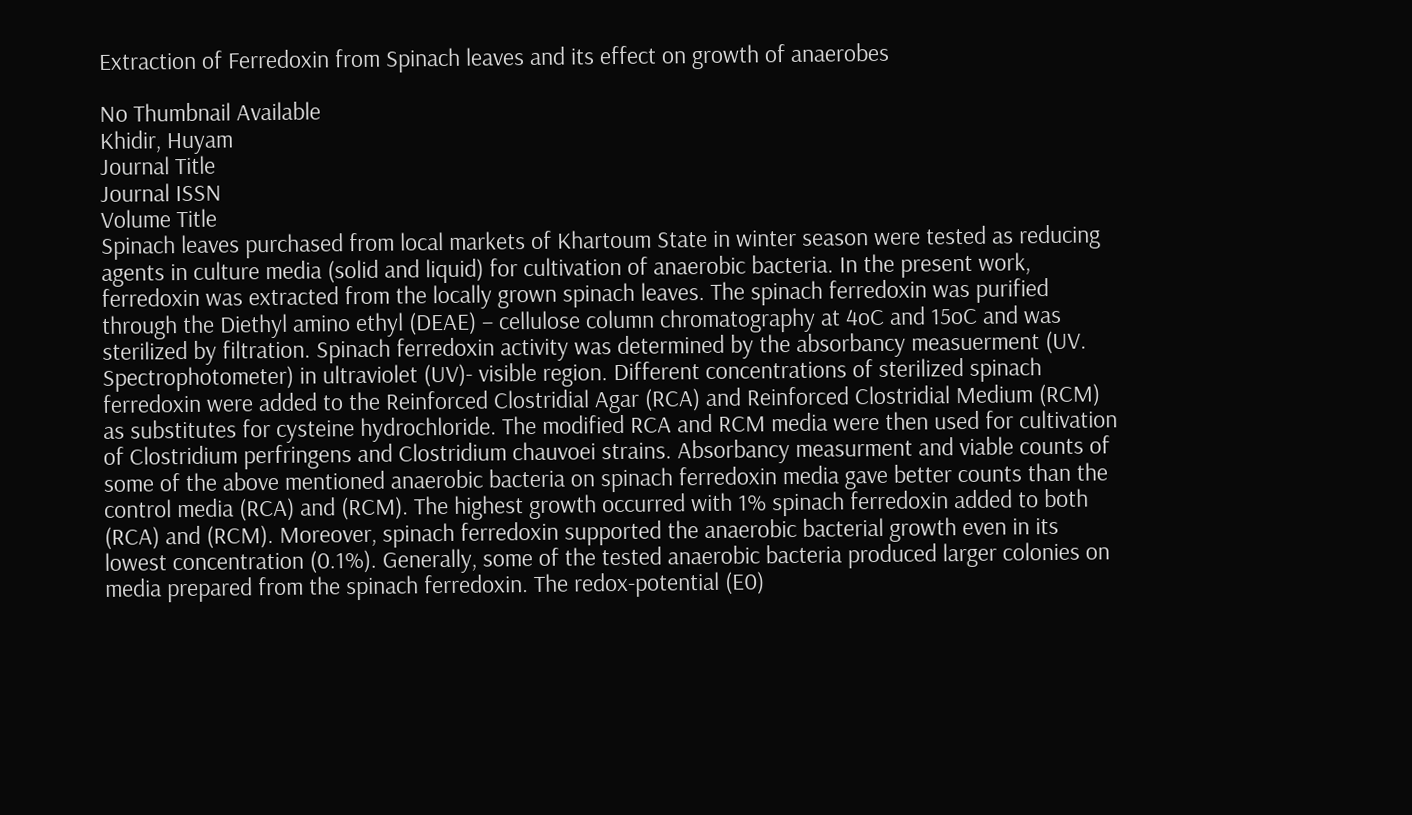Extraction of Ferredoxin from Spinach leaves and its effect on growth of anaerobes

No Thumbnail Available
Khidir, Huyam
Journal Title
Journal ISSN
Volume Title
Spinach leaves purchased from local markets of Khartoum State in winter season were tested as reducing agents in culture media (solid and liquid) for cultivation of anaerobic bacteria. In the present work, ferredoxin was extracted from the locally grown spinach leaves. The spinach ferredoxin was purified through the Diethyl amino ethyl (DEAE) – cellulose column chromatography at 4oC and 15oC and was sterilized by filtration. Spinach ferredoxin activity was determined by the absorbancy measuerment (UV. Spectrophotometer) in ultraviolet (UV)- visible region. Different concentrations of sterilized spinach ferredoxin were added to the Reinforced Clostridial Agar (RCA) and Reinforced Clostridial Medium (RCM) as substitutes for cysteine hydrochloride. The modified RCA and RCM media were then used for cultivation of Clostridium perfringens and Clostridium chauvoei strains. Absorbancy measurment and viable counts of some of the above mentioned anaerobic bacteria on spinach ferredoxin media gave better counts than the control media (RCA) and (RCM). The highest growth occurred with 1% spinach ferredoxin added to both (RCA) and (RCM). Moreover, spinach ferredoxin supported the anaerobic bacterial growth even in its lowest concentration (0.1%). Generally, some of the tested anaerobic bacteria produced larger colonies on media prepared from the spinach ferredoxin. The redox-potential (E0)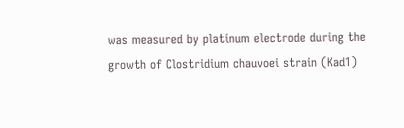was measured by platinum electrode during the growth of Clostridium chauvoei strain (Kad1)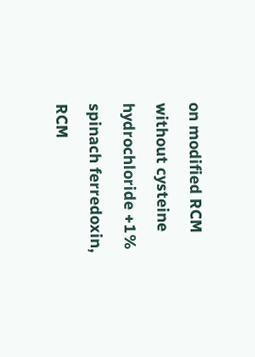on modified RCM without cysteine hydrochloride +1% spinach ferredoxin, RCM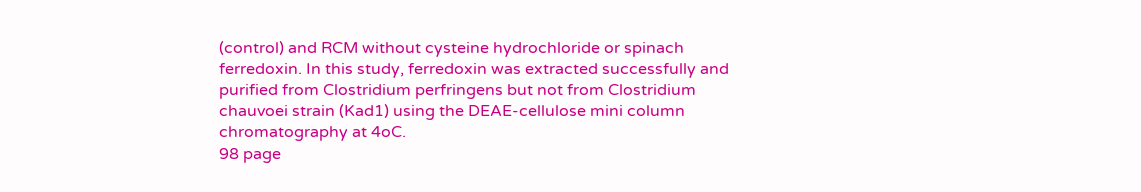(control) and RCM without cysteine hydrochloride or spinach ferredoxin. In this study, ferredoxin was extracted successfully and purified from Clostridium perfringens but not from Clostridium chauvoei strain (Kad1) using the DEAE-cellulose mini column chromatography at 4oC.
98 page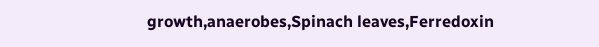growth,anaerobes,Spinach leaves,Ferredoxin